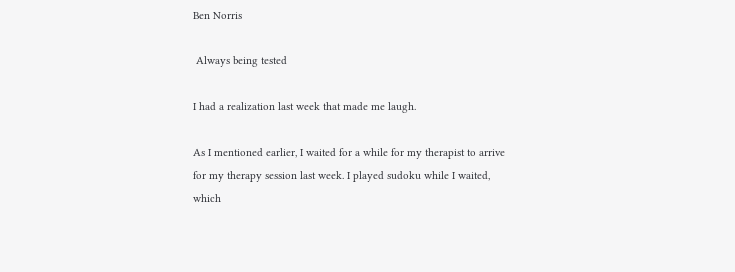Ben Norris

 Always being tested

I had a realization last week that made me laugh.

As I mentioned earlier, I waited for a while for my therapist to arrive for my therapy session last week. I played sudoku while I waited, which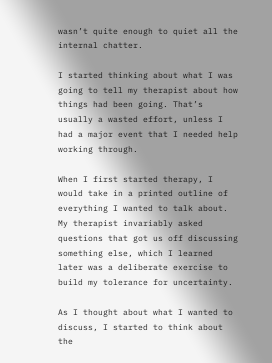wasn’t quite enough to quiet all the internal chatter.

I started thinking about what I was going to tell my therapist about how things had been going. That’s usually a wasted effort, unless I had a major event that I needed help working through.

When I first started therapy, I would take in a printed outline of everything I wanted to talk about. My therapist invariably asked questions that got us off discussing something else, which I learned later was a deliberate exercise to build my tolerance for uncertainty.

As I thought about what I wanted to discuss, I started to think about the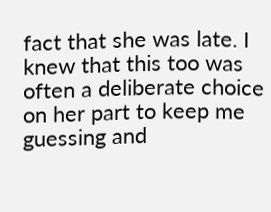fact that she was late. I knew that this too was often a deliberate choice on her part to keep me guessing and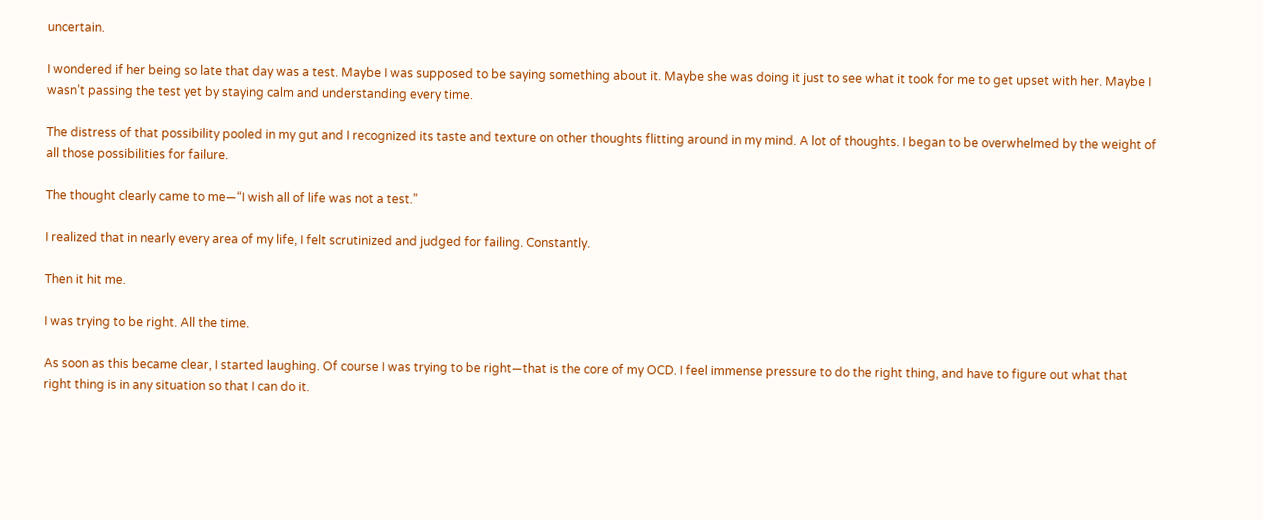uncertain.

I wondered if her being so late that day was a test. Maybe I was supposed to be saying something about it. Maybe she was doing it just to see what it took for me to get upset with her. Maybe I wasn’t passing the test yet by staying calm and understanding every time.

The distress of that possibility pooled in my gut and I recognized its taste and texture on other thoughts flitting around in my mind. A lot of thoughts. I began to be overwhelmed by the weight of all those possibilities for failure.

The thought clearly came to me—“I wish all of life was not a test.”

I realized that in nearly every area of my life, I felt scrutinized and judged for failing. Constantly.

Then it hit me.

I was trying to be right. All the time.

As soon as this became clear, I started laughing. Of course I was trying to be right—that is the core of my OCD. I feel immense pressure to do the right thing, and have to figure out what that right thing is in any situation so that I can do it.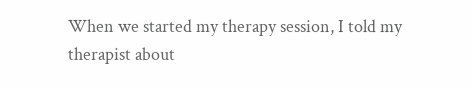When we started my therapy session, I told my therapist about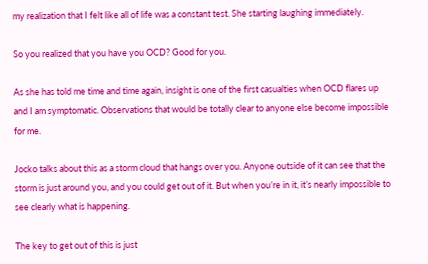my realization that I felt like all of life was a constant test. She starting laughing immediately.

So you realized that you have you OCD? Good for you.

As she has told me time and time again, insight is one of the first casualties when OCD flares up and I am symptomatic. Observations that would be totally clear to anyone else become impossible for me.

Jocko talks about this as a storm cloud that hangs over you. Anyone outside of it can see that the storm is just around you, and you could get out of it. But when you’re in it, it’s nearly impossible to see clearly what is happening.

The key to get out of this is just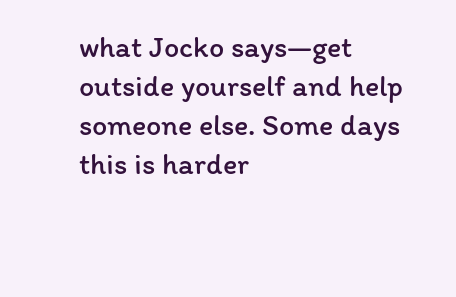what Jocko says—get outside yourself and help someone else. Some days this is harder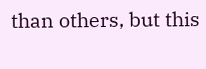than others, but this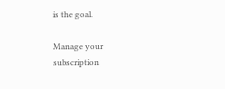is the goal.

Manage your subscription